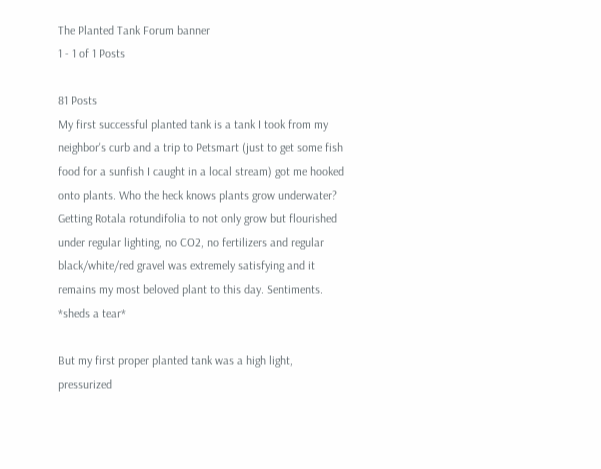The Planted Tank Forum banner
1 - 1 of 1 Posts

81 Posts
My first successful planted tank is a tank I took from my neighbor's curb and a trip to Petsmart (just to get some fish food for a sunfish I caught in a local stream) got me hooked onto plants. Who the heck knows plants grow underwater? Getting Rotala rotundifolia to not only grow but flourished under regular lighting, no CO2, no fertilizers and regular black/white/red gravel was extremely satisfying and it remains my most beloved plant to this day. Sentiments. *sheds a tear*

But my first proper planted tank was a high light, pressurized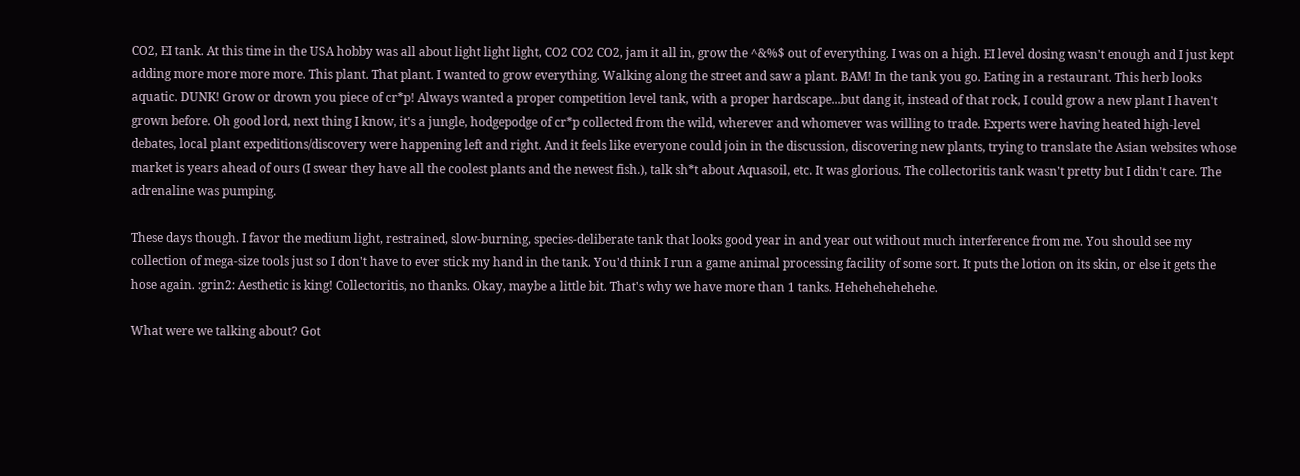CO2, EI tank. At this time in the USA hobby was all about light light light, CO2 CO2 CO2, jam it all in, grow the ^&%$ out of everything. I was on a high. EI level dosing wasn't enough and I just kept adding more more more more. This plant. That plant. I wanted to grow everything. Walking along the street and saw a plant. BAM! In the tank you go. Eating in a restaurant. This herb looks aquatic. DUNK! Grow or drown you piece of cr*p! Always wanted a proper competition level tank, with a proper hardscape...but dang it, instead of that rock, I could grow a new plant I haven't grown before. Oh good lord, next thing I know, it's a jungle, hodgepodge of cr*p collected from the wild, wherever and whomever was willing to trade. Experts were having heated high-level debates, local plant expeditions/discovery were happening left and right. And it feels like everyone could join in the discussion, discovering new plants, trying to translate the Asian websites whose market is years ahead of ours (I swear they have all the coolest plants and the newest fish.), talk sh*t about Aquasoil, etc. It was glorious. The collectoritis tank wasn't pretty but I didn't care. The adrenaline was pumping.

These days though. I favor the medium light, restrained, slow-burning, species-deliberate tank that looks good year in and year out without much interference from me. You should see my collection of mega-size tools just so I don't have to ever stick my hand in the tank. You'd think I run a game animal processing facility of some sort. It puts the lotion on its skin, or else it gets the hose again. :grin2: Aesthetic is king! Collectoritis, no thanks. Okay, maybe a little bit. That's why we have more than 1 tanks. Hehehehehehehe.

What were we talking about? Got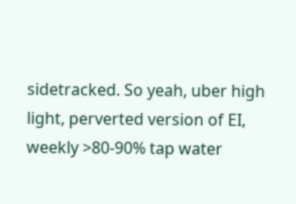sidetracked. So yeah, uber high light, perverted version of EI, weekly >80-90% tap water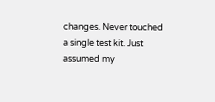changes. Never touched a single test kit. Just assumed my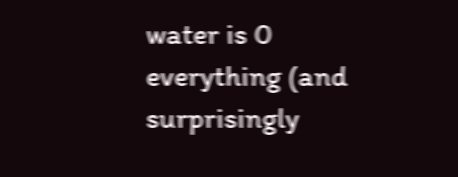water is 0 everything (and surprisingly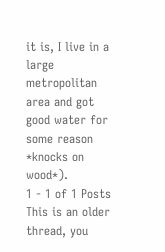it is, I live in a large metropolitan area and got good water for some reason *knocks on wood*).
1 - 1 of 1 Posts
This is an older thread, you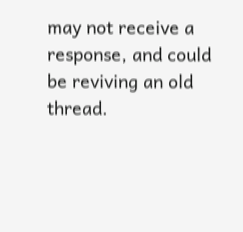may not receive a response, and could be reviving an old thread.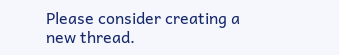Please consider creating a new thread.